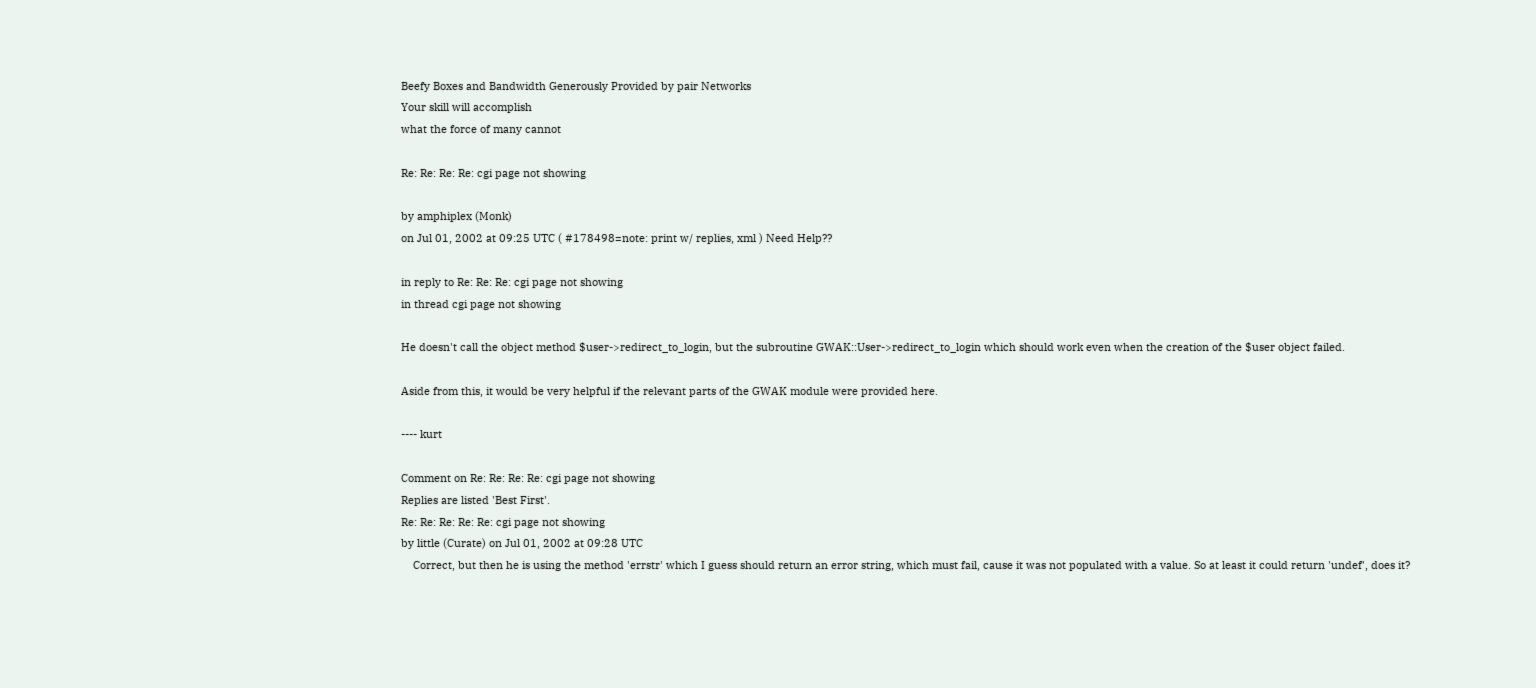Beefy Boxes and Bandwidth Generously Provided by pair Networks
Your skill will accomplish
what the force of many cannot

Re: Re: Re: Re: cgi page not showing

by amphiplex (Monk)
on Jul 01, 2002 at 09:25 UTC ( #178498=note: print w/ replies, xml ) Need Help??

in reply to Re: Re: Re: cgi page not showing
in thread cgi page not showing

He doesn't call the object method $user->redirect_to_login, but the subroutine GWAK::User->redirect_to_login which should work even when the creation of the $user object failed.

Aside from this, it would be very helpful if the relevant parts of the GWAK module were provided here.

---- kurt

Comment on Re: Re: Re: Re: cgi page not showing
Replies are listed 'Best First'.
Re: Re: Re: Re: Re: cgi page not showing
by little (Curate) on Jul 01, 2002 at 09:28 UTC
    Correct, but then he is using the method 'errstr' which I guess should return an error string, which must fail, cause it was not populated with a value. So at least it could return 'undef', does it?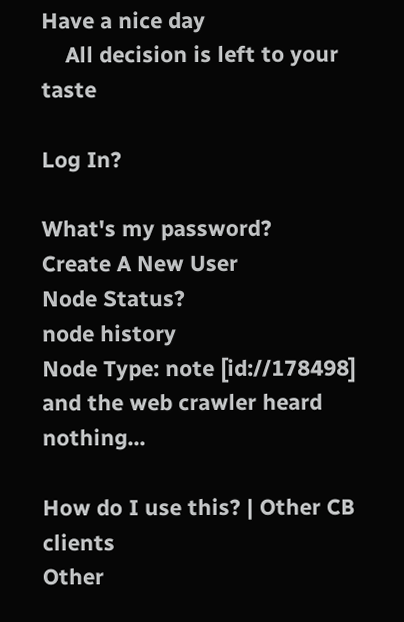Have a nice day
    All decision is left to your taste

Log In?

What's my password?
Create A New User
Node Status?
node history
Node Type: note [id://178498]
and the web crawler heard nothing...

How do I use this? | Other CB clients
Other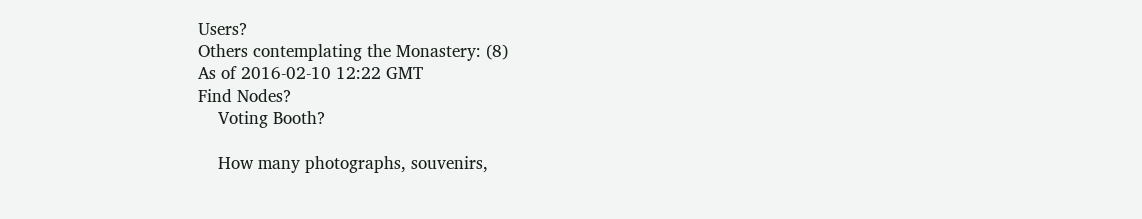Users?
Others contemplating the Monastery: (8)
As of 2016-02-10 12:22 GMT
Find Nodes?
    Voting Booth?

    How many photographs, souvenirs,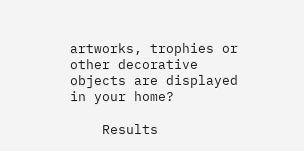artworks, trophies or other decorative objects are displayed in your home?

    Results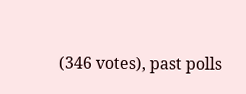(346 votes), past polls